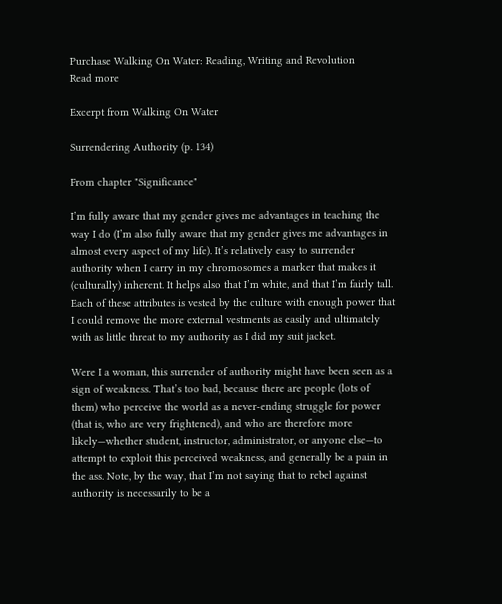Purchase Walking On Water: Reading, Writing and Revolution
Read more

Excerpt from Walking On Water

Surrendering Authority (p. 134)

From chapter "Significance"

I’m fully aware that my gender gives me advantages in teaching the way I do (I’m also fully aware that my gender gives me advantages in almost every aspect of my life). It’s relatively easy to surrender authority when I carry in my chromosomes a marker that makes it (culturally) inherent. It helps also that I’m white, and that I’m fairly tall. Each of these attributes is vested by the culture with enough power that I could remove the more external vestments as easily and ultimately with as little threat to my authority as I did my suit jacket.

Were I a woman, this surrender of authority might have been seen as a sign of weakness. That’s too bad, because there are people (lots of them) who perceive the world as a never-ending struggle for power (that is, who are very frightened), and who are therefore more likely—whether student, instructor, administrator, or anyone else—to attempt to exploit this perceived weakness, and generally be a pain in the ass. Note, by the way, that I’m not saying that to rebel against authority is necessarily to be a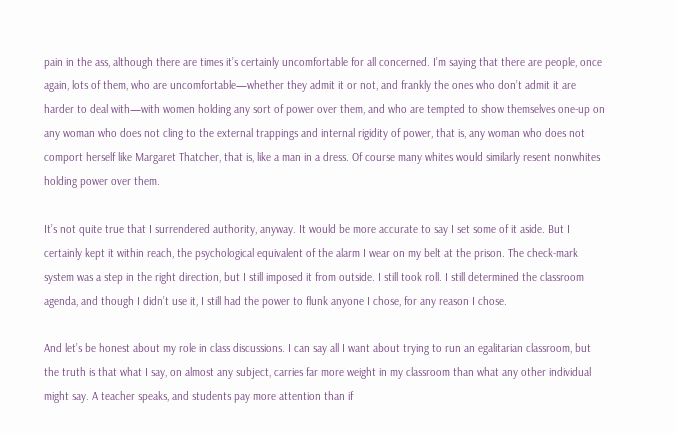pain in the ass, although there are times it’s certainly uncomfortable for all concerned. I’m saying that there are people, once again, lots of them, who are uncomfortable—whether they admit it or not, and frankly the ones who don’t admit it are harder to deal with—with women holding any sort of power over them, and who are tempted to show themselves one-up on any woman who does not cling to the external trappings and internal rigidity of power, that is, any woman who does not comport herself like Margaret Thatcher, that is, like a man in a dress. Of course many whites would similarly resent nonwhites holding power over them.

It’s not quite true that I surrendered authority, anyway. It would be more accurate to say I set some of it aside. But I certainly kept it within reach, the psychological equivalent of the alarm I wear on my belt at the prison. The check-mark system was a step in the right direction, but I still imposed it from outside. I still took roll. I still determined the classroom agenda, and though I didn’t use it, I still had the power to flunk anyone I chose, for any reason I chose.

And let’s be honest about my role in class discussions. I can say all I want about trying to run an egalitarian classroom, but the truth is that what I say, on almost any subject, carries far more weight in my classroom than what any other individual might say. A teacher speaks, and students pay more attention than if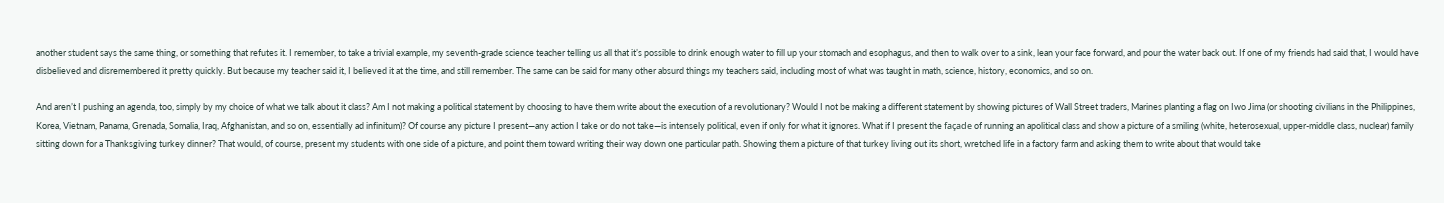another student says the same thing, or something that refutes it. I remember, to take a trivial example, my seventh-grade science teacher telling us all that it’s possible to drink enough water to fill up your stomach and esophagus, and then to walk over to a sink, lean your face forward, and pour the water back out. If one of my friends had said that, I would have disbelieved and disremembered it pretty quickly. But because my teacher said it, I believed it at the time, and still remember. The same can be said for many other absurd things my teachers said, including most of what was taught in math, science, history, economics, and so on.

And aren’t I pushing an agenda, too, simply by my choice of what we talk about it class? Am I not making a political statement by choosing to have them write about the execution of a revolutionary? Would I not be making a different statement by showing pictures of Wall Street traders, Marines planting a flag on Iwo Jima (or shooting civilians in the Philippines, Korea, Vietnam, Panama, Grenada, Somalia, Iraq, Afghanistan, and so on, essentially ad infinitum)? Of course any picture I present—any action I take or do not take—is intensely political, even if only for what it ignores. What if I present the façade of running an apolitical class and show a picture of a smiling (white, heterosexual, upper-middle class, nuclear) family sitting down for a Thanksgiving turkey dinner? That would, of course, present my students with one side of a picture, and point them toward writing their way down one particular path. Showing them a picture of that turkey living out its short, wretched life in a factory farm and asking them to write about that would take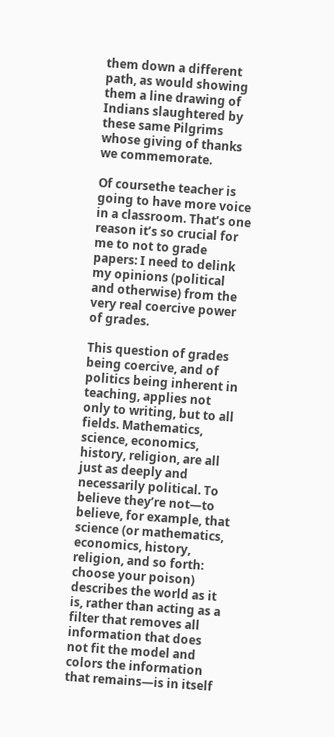them down a different path, as would showing them a line drawing of Indians slaughtered by these same Pilgrims whose giving of thanks we commemorate.

Of coursethe teacher is going to have more voice in a classroom. That’s one reason it’s so crucial for me to not to grade papers: I need to delink my opinions (political and otherwise) from the very real coercive power of grades.

This question of grades being coercive, and of politics being inherent in teaching, applies not only to writing, but to all fields. Mathematics, science, economics, history, religion, are all just as deeply and necessarily political. To believe they’re not—to believe, for example, that science (or mathematics, economics, history, religion, and so forth: choose your poison) describes the world as it is, rather than acting as a filter that removes all information that does not fit the model and colors the information that remains—is in itself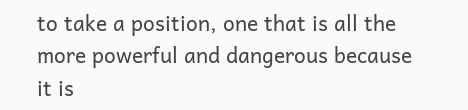to take a position, one that is all the more powerful and dangerous because it is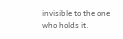invisible to the one who holds it.